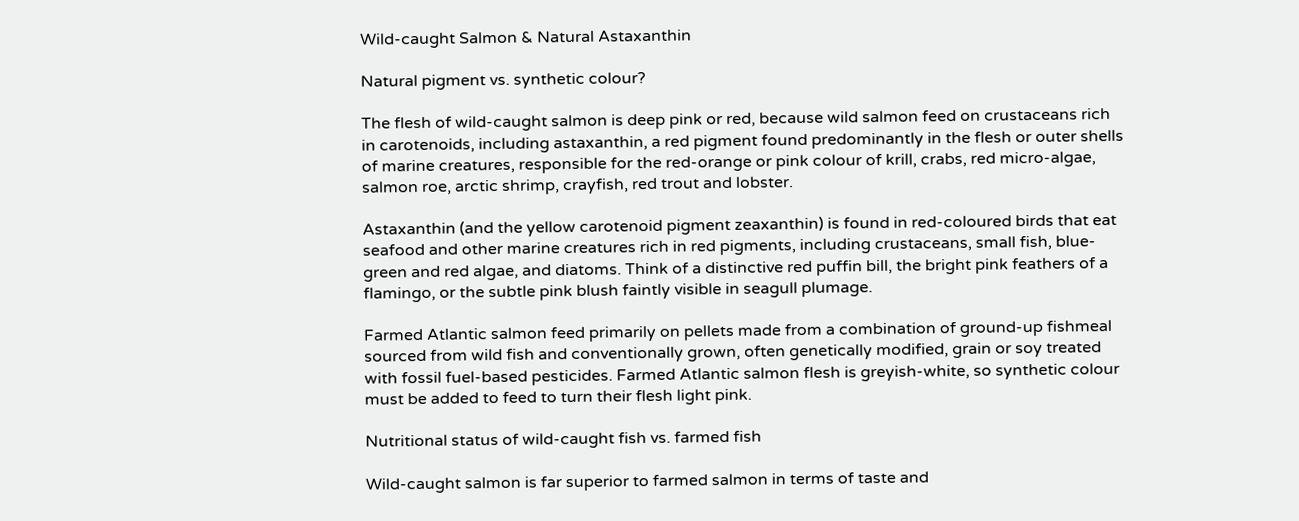Wild-caught Salmon & Natural Astaxanthin

Natural pigment vs. synthetic colour?

The flesh of wild-caught salmon is deep pink or red, because wild salmon feed on crustaceans rich in carotenoids, including astaxanthin, a red pigment found predominantly in the flesh or outer shells of marine creatures, responsible for the red-orange or pink colour of krill, crabs, red micro-algae, salmon roe, arctic shrimp, crayfish, red trout and lobster.

Astaxanthin (and the yellow carotenoid pigment zeaxanthin) is found in red-coloured birds that eat seafood and other marine creatures rich in red pigments, including crustaceans, small fish, blue-green and red algae, and diatoms. Think of a distinctive red puffin bill, the bright pink feathers of a flamingo, or the subtle pink blush faintly visible in seagull plumage.

Farmed Atlantic salmon feed primarily on pellets made from a combination of ground-up fishmeal sourced from wild fish and conventionally grown, often genetically modified, grain or soy treated with fossil fuel-based pesticides. Farmed Atlantic salmon flesh is greyish-white, so synthetic colour must be added to feed to turn their flesh light pink.

Nutritional status of wild-caught fish vs. farmed fish

Wild-caught salmon is far superior to farmed salmon in terms of taste and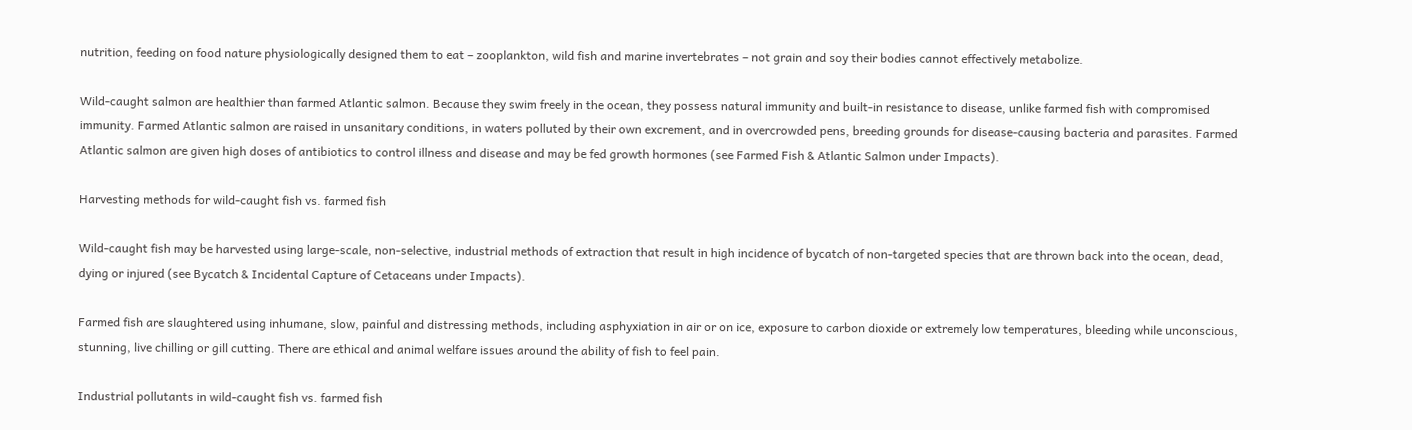nutrition, feeding on food nature physiologically designed them to eat – zooplankton, wild fish and marine invertebrates – not grain and soy their bodies cannot effectively metabolize.

Wild-caught salmon are healthier than farmed Atlantic salmon. Because they swim freely in the ocean, they possess natural immunity and built-in resistance to disease, unlike farmed fish with compromised immunity. Farmed Atlantic salmon are raised in unsanitary conditions, in waters polluted by their own excrement, and in overcrowded pens, breeding grounds for disease-causing bacteria and parasites. Farmed Atlantic salmon are given high doses of antibiotics to control illness and disease and may be fed growth hormones (see Farmed Fish & Atlantic Salmon under Impacts).

Harvesting methods for wild-caught fish vs. farmed fish

Wild-caught fish may be harvested using large-scale, non-selective, industrial methods of extraction that result in high incidence of bycatch of non-targeted species that are thrown back into the ocean, dead, dying or injured (see Bycatch & Incidental Capture of Cetaceans under Impacts).

Farmed fish are slaughtered using inhumane, slow, painful and distressing methods, including asphyxiation in air or on ice, exposure to carbon dioxide or extremely low temperatures, bleeding while unconscious, stunning, live chilling or gill cutting. There are ethical and animal welfare issues around the ability of fish to feel pain.

Industrial pollutants in wild-caught fish vs. farmed fish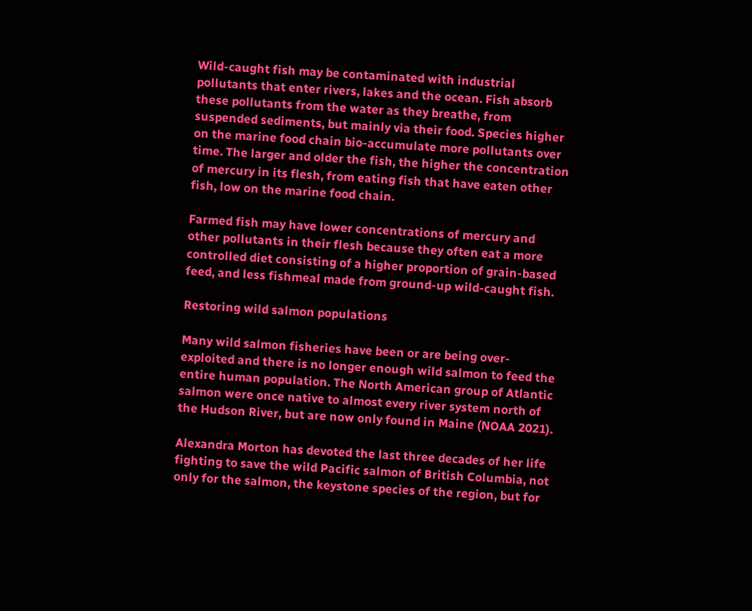Wild-caught fish may be contaminated with industrial pollutants that enter rivers, lakes and the ocean. Fish absorb these pollutants from the water as they breathe, from suspended sediments, but mainly via their food. Species higher on the marine food chain bio-accumulate more pollutants over time. The larger and older the fish, the higher the concentration of mercury in its flesh, from eating fish that have eaten other fish, low on the marine food chain.

Farmed fish may have lower concentrations of mercury and other pollutants in their flesh because they often eat a more controlled diet consisting of a higher proportion of grain-based feed, and less fishmeal made from ground-up wild-caught fish.

Restoring wild salmon populations

Many wild salmon fisheries have been or are being over-exploited and there is no longer enough wild salmon to feed the entire human population. The North American group of Atlantic salmon were once native to almost every river system north of the Hudson River, but are now only found in Maine (NOAA 2021).

Alexandra Morton has devoted the last three decades of her life fighting to save the wild Pacific salmon of British Columbia, not only for the salmon, the keystone species of the region, but for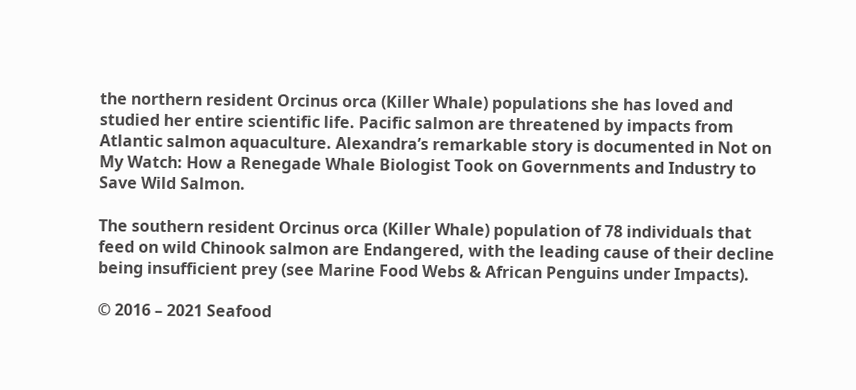the northern resident Orcinus orca (Killer Whale) populations she has loved and studied her entire scientific life. Pacific salmon are threatened by impacts from Atlantic salmon aquaculture. Alexandra’s remarkable story is documented in Not on My Watch: How a Renegade Whale Biologist Took on Governments and Industry to Save Wild Salmon.

The southern resident Orcinus orca (Killer Whale) population of 78 individuals that feed on wild Chinook salmon are Endangered, with the leading cause of their decline being insufficient prey (see Marine Food Webs & African Penguins under Impacts).

© 2016 – 2021 Seafood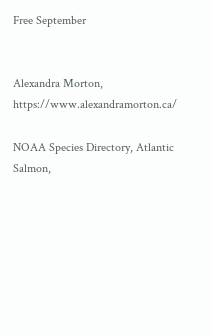Free September


Alexandra Morton, https://www.alexandramorton.ca/

NOAA Species Directory, Atlantic Salmon,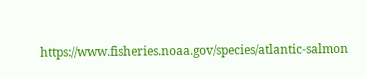https://www.fisheries.noaa.gov/species/atlantic-salmon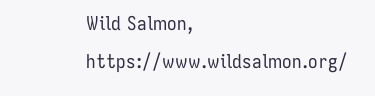Wild Salmon, https://www.wildsalmon.org/